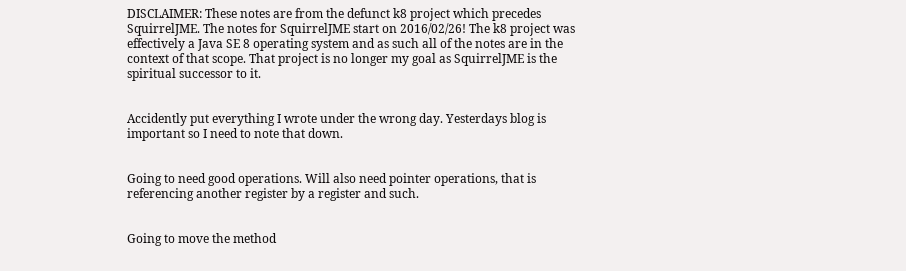DISCLAIMER: These notes are from the defunct k8 project which precedes SquirrelJME. The notes for SquirrelJME start on 2016/02/26! The k8 project was effectively a Java SE 8 operating system and as such all of the notes are in the context of that scope. That project is no longer my goal as SquirrelJME is the spiritual successor to it.


Accidently put everything I wrote under the wrong day. Yesterdays blog is important so I need to note that down.


Going to need good operations. Will also need pointer operations, that is referencing another register by a register and such.


Going to move the method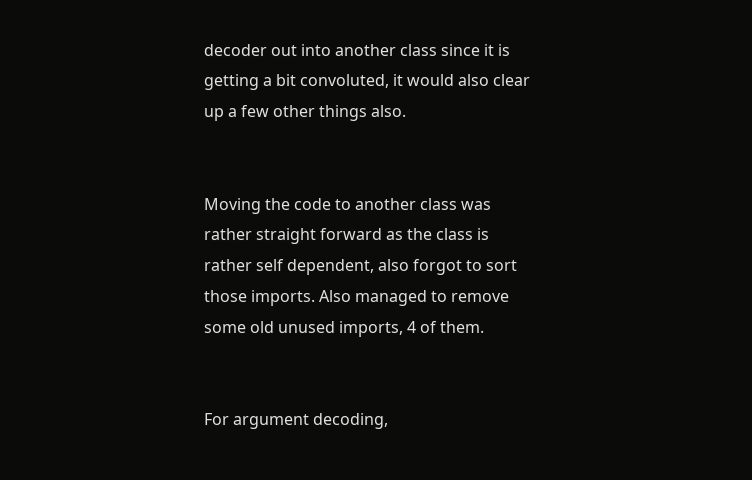decoder out into another class since it is getting a bit convoluted, it would also clear up a few other things also.


Moving the code to another class was rather straight forward as the class is rather self dependent, also forgot to sort those imports. Also managed to remove some old unused imports, 4 of them.


For argument decoding,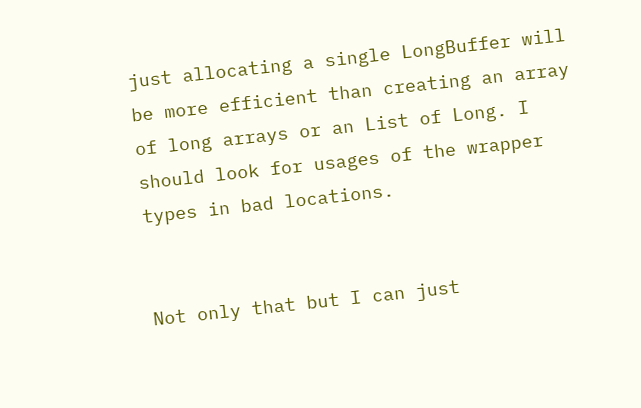just allocating a single LongBuffer will be more efficient than creating an array of long arrays or an List of Long. I should look for usages of the wrapper types in bad locations.


Not only that but I can just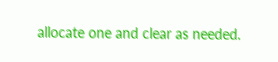allocate one and clear as needed.